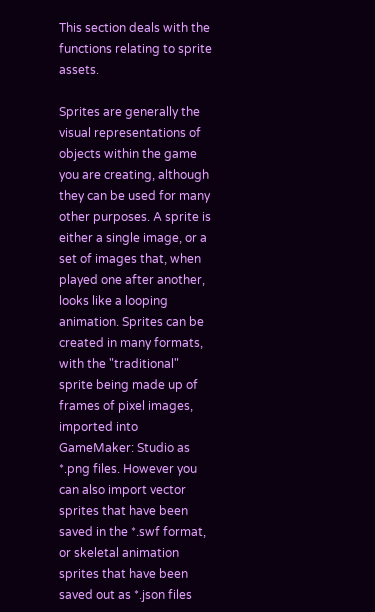This section deals with the functions relating to sprite assets.

Sprites are generally the visual representations of objects within the game you are creating, although they can be used for many other purposes. A sprite is either a single image, or a set of images that, when played one after another, looks like a looping animation. Sprites can be created in many formats, with the "traditional" sprite being made up of frames of pixel images, imported into GameMaker: Studio as *.png files. However you can also import vector sprites that have been saved in the *.swf format, or skeletal animation sprites that have been saved out as *.json files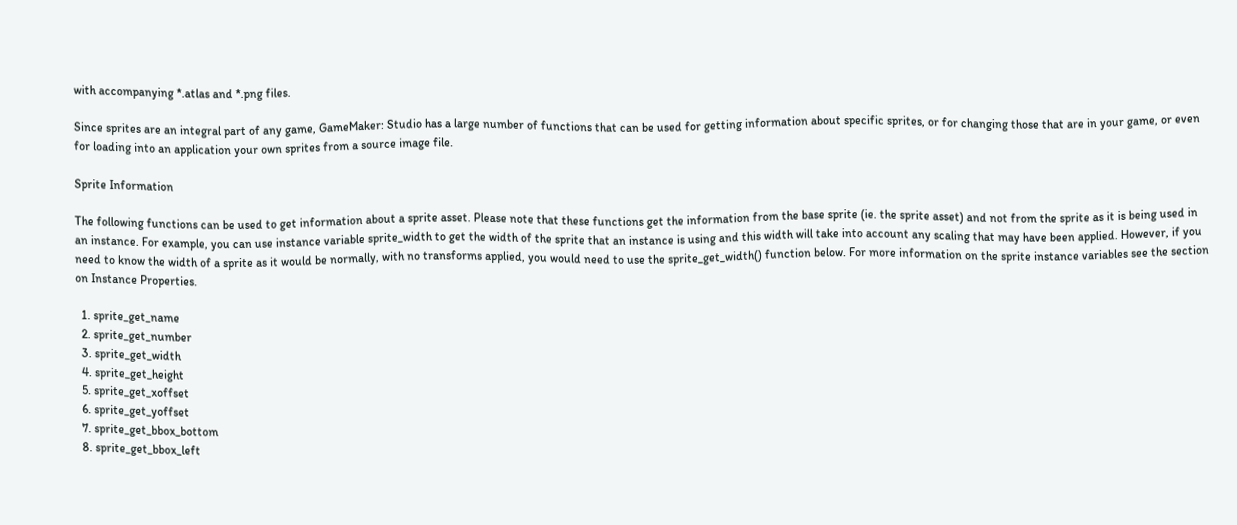with accompanying *.atlas and *.png files.

Since sprites are an integral part of any game, GameMaker: Studio has a large number of functions that can be used for getting information about specific sprites, or for changing those that are in your game, or even for loading into an application your own sprites from a source image file.

Sprite Information

The following functions can be used to get information about a sprite asset. Please note that these functions get the information from the base sprite (ie. the sprite asset) and not from the sprite as it is being used in an instance. For example, you can use instance variable sprite_width to get the width of the sprite that an instance is using and this width will take into account any scaling that may have been applied. However, if you need to know the width of a sprite as it would be normally, with no transforms applied, you would need to use the sprite_get_width() function below. For more information on the sprite instance variables see the section on Instance Properties.

  1. sprite_get_name
  2. sprite_get_number
  3. sprite_get_width
  4. sprite_get_height
  5. sprite_get_xoffset
  6. sprite_get_yoffset
  7. sprite_get_bbox_bottom
  8. sprite_get_bbox_left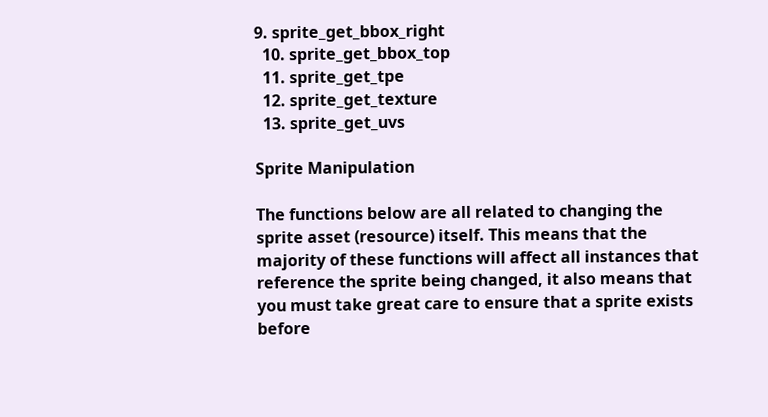9. sprite_get_bbox_right
  10. sprite_get_bbox_top
  11. sprite_get_tpe
  12. sprite_get_texture
  13. sprite_get_uvs

Sprite Manipulation

The functions below are all related to changing the sprite asset (resource) itself. This means that the majority of these functions will affect all instances that reference the sprite being changed, it also means that you must take great care to ensure that a sprite exists before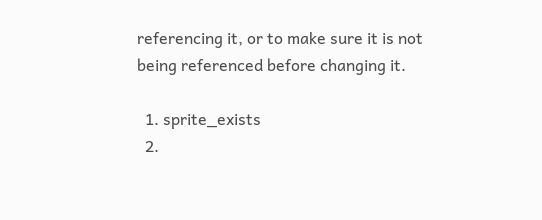referencing it, or to make sure it is not being referenced before changing it.

  1. sprite_exists
  2.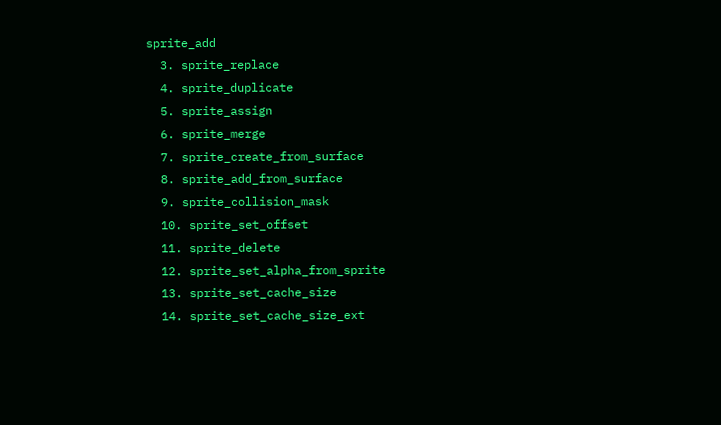sprite_add
  3. sprite_replace
  4. sprite_duplicate
  5. sprite_assign
  6. sprite_merge
  7. sprite_create_from_surface
  8. sprite_add_from_surface
  9. sprite_collision_mask
  10. sprite_set_offset
  11. sprite_delete
  12. sprite_set_alpha_from_sprite
  13. sprite_set_cache_size
  14. sprite_set_cache_size_ext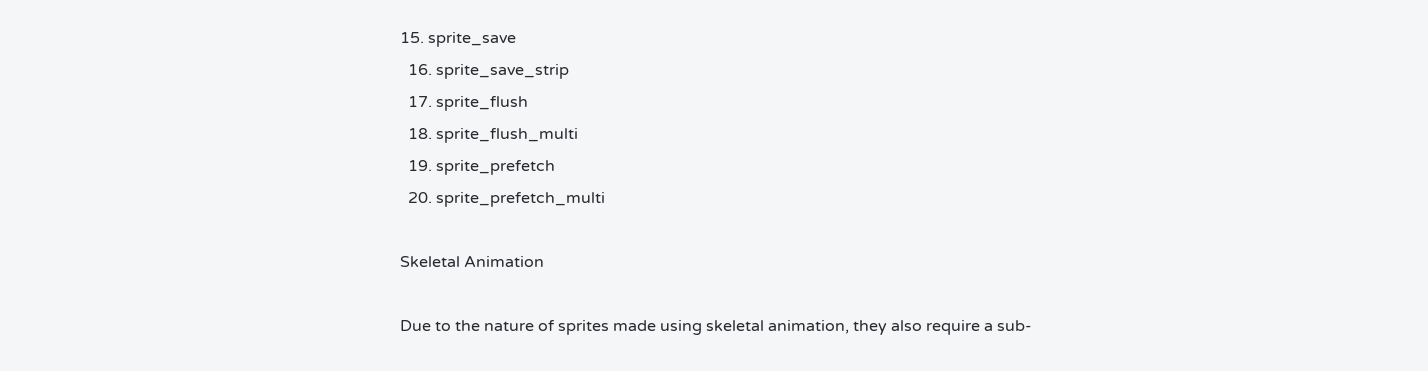15. sprite_save
  16. sprite_save_strip
  17. sprite_flush
  18. sprite_flush_multi
  19. sprite_prefetch
  20. sprite_prefetch_multi

Skeletal Animation

Due to the nature of sprites made using skeletal animation, they also require a sub-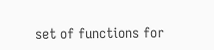set of functions for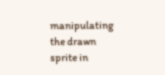manipulating the drawn sprite in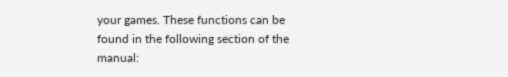your games. These functions can be found in the following section of the manual: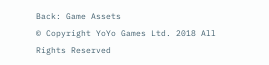Back: Game Assets
© Copyright YoYo Games Ltd. 2018 All Rights Reserved